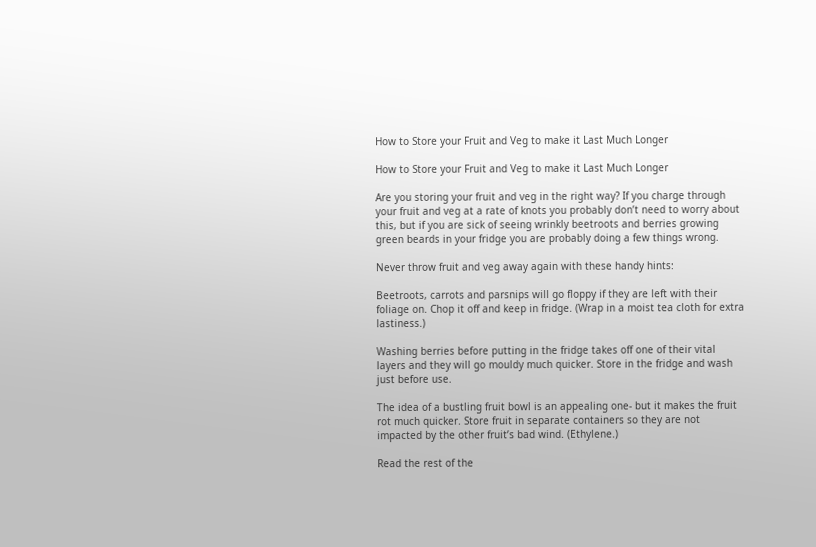How to Store your Fruit and Veg to make it Last Much Longer

How to Store your Fruit and Veg to make it Last Much Longer

Are you storing your fruit and veg in the right way? If you charge through your fruit and veg at a rate of knots you probably don’t need to worry about this, but if you are sick of seeing wrinkly beetroots and berries growing green beards in your fridge you are probably doing a few things wrong.

Never throw fruit and veg away again with these handy hints:

Beetroots, carrots and parsnips will go floppy if they are left with their foliage on. Chop it off and keep in fridge. (Wrap in a moist tea cloth for extra lastiness.)

Washing berries before putting in the fridge takes off one of their vital layers and they will go mouldy much quicker. Store in the fridge and wash just before use.

The idea of a bustling fruit bowl is an appealing one- but it makes the fruit rot much quicker. Store fruit in separate containers so they are not impacted by the other fruit’s bad wind. (Ethylene.)

Read the rest of the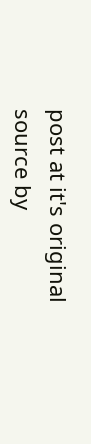post at it's original source by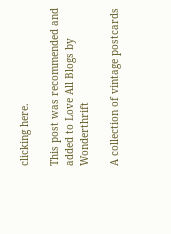clicking here.

This post was recommended and added to Love All Blogs by Wonderthrift

A collection of vintage postcards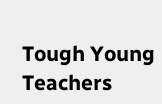Tough Young Teachers